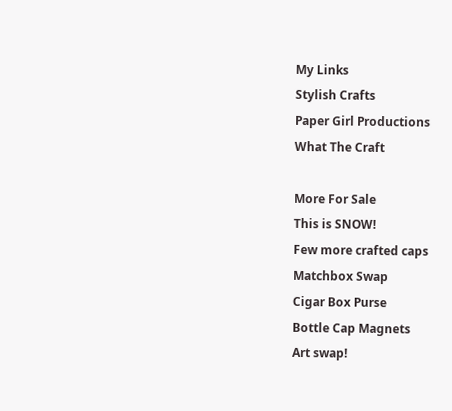My Links
Stylish Crafts
Paper Girl Productions
What The Craft

More For Sale
This is SNOW!
Few more crafted caps
Matchbox Swap
Cigar Box Purse
Bottle Cap Magnets
Art swap!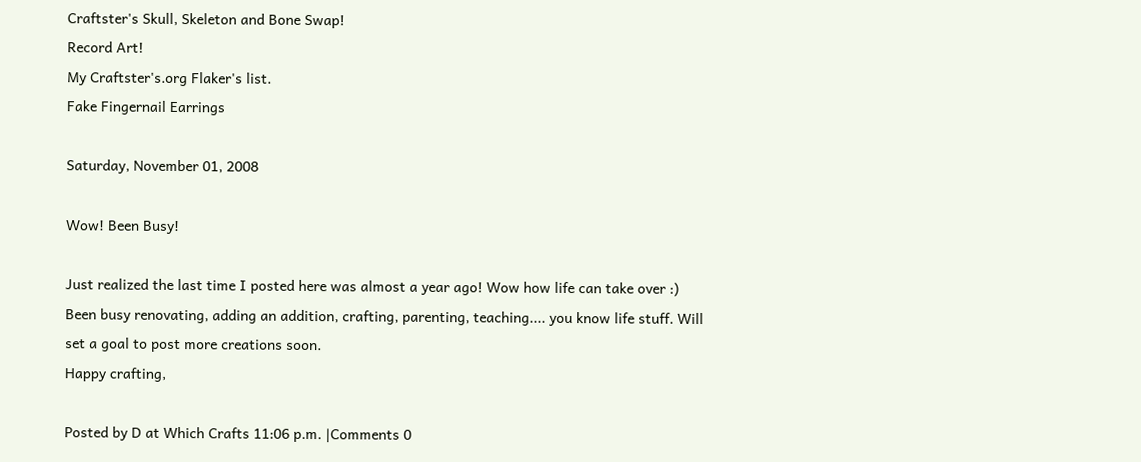Craftster's Skull, Skeleton and Bone Swap!
Record Art!
My Craftster's.org Flaker's list.
Fake Fingernail Earrings

Saturday, November 01, 2008

Wow! Been Busy!

Just realized the last time I posted here was almost a year ago! Wow how life can take over :) Been busy renovating, adding an addition, crafting, parenting, teaching.... you know life stuff. Will set a goal to post more creations soon.
Happy crafting,

Posted by D at Which Crafts 11:06 p.m. |Comments 0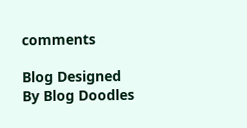comments

Blog Designed By Blog Doodles